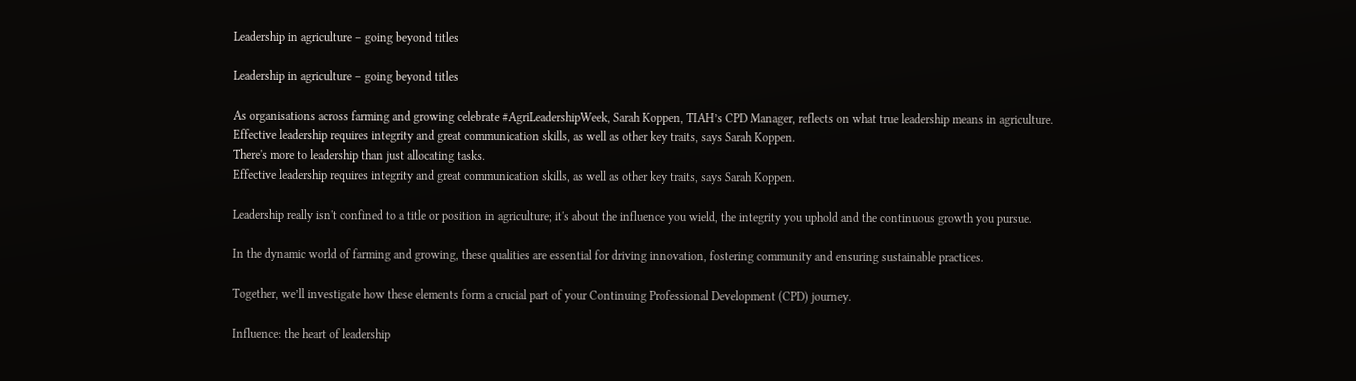Leadership in agriculture – going beyond titles

Leadership in agriculture – going beyond titles

As organisations across farming and growing celebrate #AgriLeadershipWeek, Sarah Koppen, TIAH’s CPD Manager, reflects on what true leadership means in agriculture.
Effective leadership requires integrity and great communication skills, as well as other key traits, says Sarah Koppen.
There's more to leadership than just allocating tasks.
Effective leadership requires integrity and great communication skills, as well as other key traits, says Sarah Koppen.

Leadership really isn't confined to a title or position in agriculture; it's about the influence you wield, the integrity you uphold and the continuous growth you pursue.

In the dynamic world of farming and growing, these qualities are essential for driving innovation, fostering community and ensuring sustainable practices.

Together, we’ll investigate how these elements form a crucial part of your Continuing Professional Development (CPD) journey.

Influence: the heart of leadership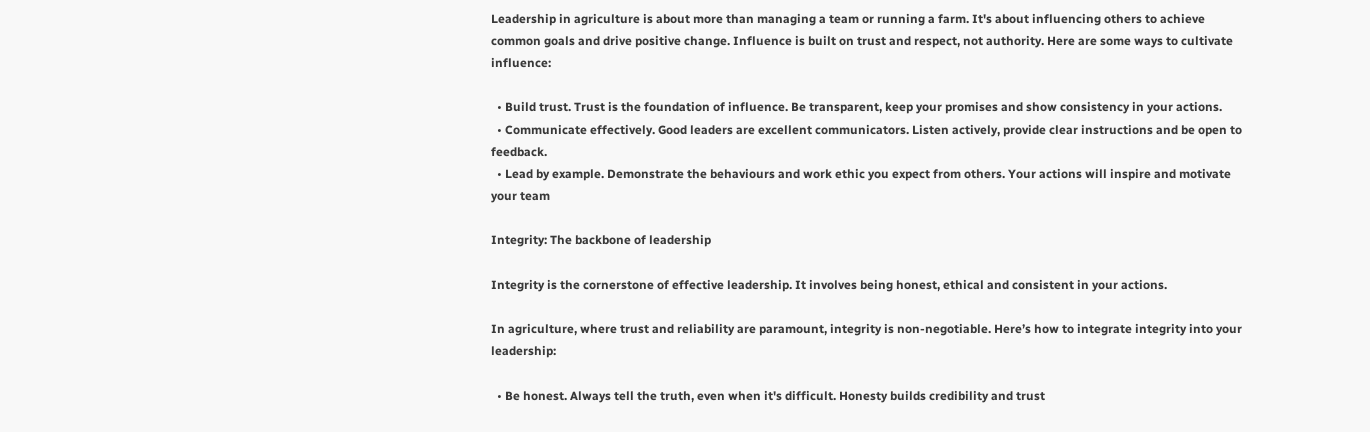Leadership in agriculture is about more than managing a team or running a farm. It's about influencing others to achieve common goals and drive positive change. Influence is built on trust and respect, not authority. Here are some ways to cultivate influence:

  • Build trust. Trust is the foundation of influence. Be transparent, keep your promises and show consistency in your actions.
  • Communicate effectively. Good leaders are excellent communicators. Listen actively, provide clear instructions and be open to feedback.
  • Lead by example. Demonstrate the behaviours and work ethic you expect from others. Your actions will inspire and motivate your team

Integrity: The backbone of leadership

Integrity is the cornerstone of effective leadership. It involves being honest, ethical and consistent in your actions.

In agriculture, where trust and reliability are paramount, integrity is non-negotiable. Here’s how to integrate integrity into your leadership:

  • Be honest. Always tell the truth, even when it's difficult. Honesty builds credibility and trust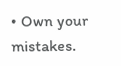• Own your mistakes.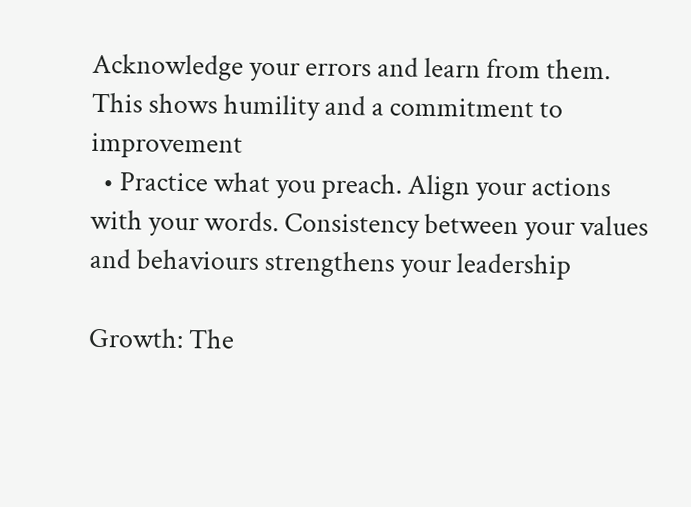Acknowledge your errors and learn from them. This shows humility and a commitment to improvement
  • Practice what you preach. Align your actions with your words. Consistency between your values and behaviours strengthens your leadership

Growth: The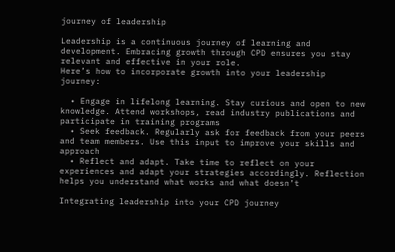journey of leadership

Leadership is a continuous journey of learning and development. Embracing growth through CPD ensures you stay relevant and effective in your role.
Here’s how to incorporate growth into your leadership journey:

  • Engage in lifelong learning. Stay curious and open to new knowledge. Attend workshops, read industry publications and participate in training programs
  • Seek feedback. Regularly ask for feedback from your peers and team members. Use this input to improve your skills and approach
  • Reflect and adapt. Take time to reflect on your experiences and adapt your strategies accordingly. Reflection helps you understand what works and what doesn’t

Integrating leadership into your CPD journey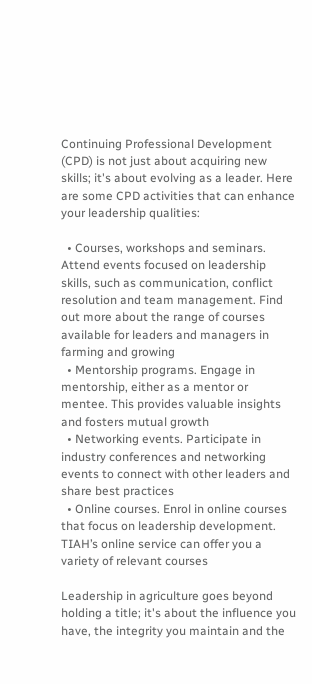Continuing Professional Development (CPD) is not just about acquiring new skills; it's about evolving as a leader. Here are some CPD activities that can enhance your leadership qualities:

  • Courses, workshops and seminars. Attend events focused on leadership skills, such as communication, conflict resolution and team management. Find out more about the range of courses available for leaders and managers in farming and growing
  • Mentorship programs. Engage in mentorship, either as a mentor or mentee. This provides valuable insights and fosters mutual growth
  • Networking events. Participate in industry conferences and networking events to connect with other leaders and share best practices
  • Online courses. Enrol in online courses that focus on leadership development. TIAH’s online service can offer you a variety of relevant courses

Leadership in agriculture goes beyond holding a title; it's about the influence you have, the integrity you maintain and the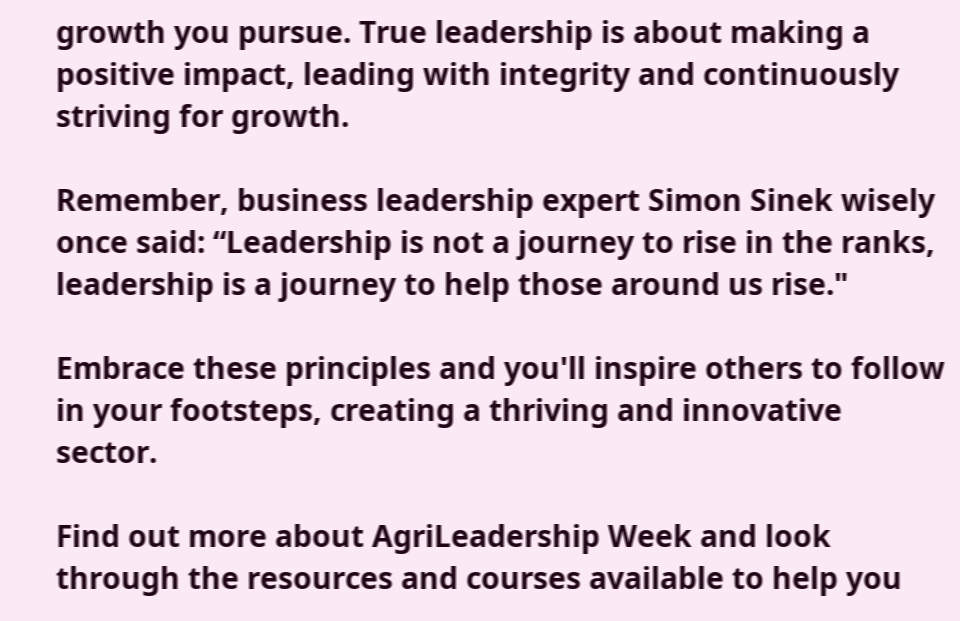growth you pursue. True leadership is about making a positive impact, leading with integrity and continuously striving for growth.

Remember, business leadership expert Simon Sinek wisely once said: “Leadership is not a journey to rise in the ranks, leadership is a journey to help those around us rise."

Embrace these principles and you'll inspire others to follow in your footsteps, creating a thriving and innovative sector.

Find out more about AgriLeadership Week and look through the resources and courses available to help you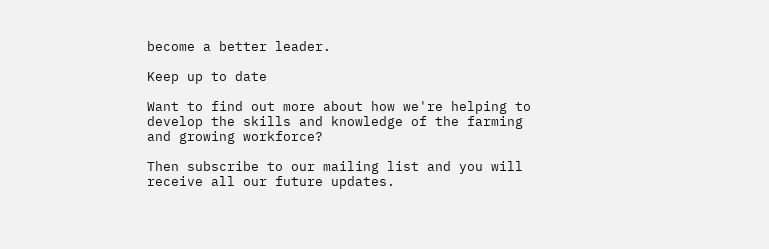become a better leader.

Keep up to date

Want to find out more about how we're helping to develop the skills and knowledge of the farming and growing workforce?

Then subscribe to our mailing list and you will receive all our future updates.